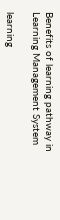Benefits of learning pathway in Learning Management System

learning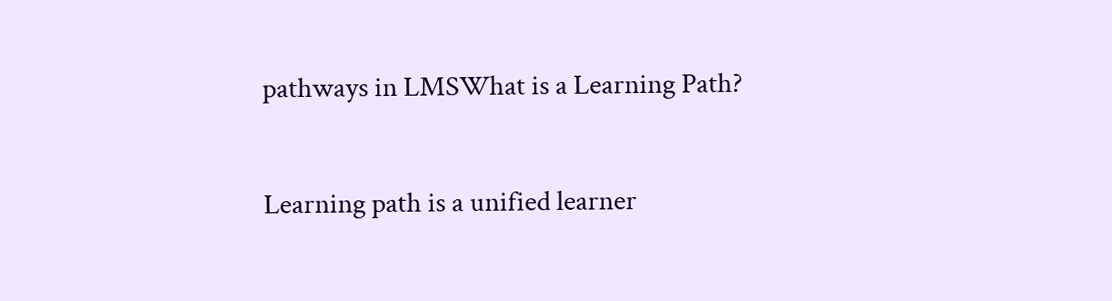pathways in LMSWhat is a Learning Path?

Learning path is a unified learner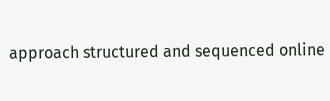approach structured and sequenced online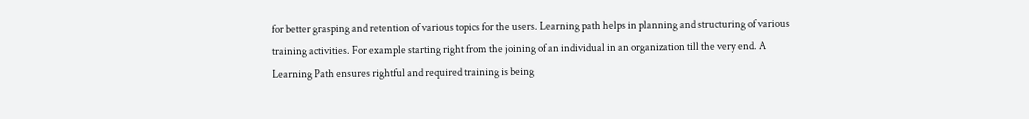for better grasping and retention of various topics for the users. Learning path helps in planning and structuring of various training activities. For example starting right from the joining of an individual in an organization till the very end. A Learning Path ensures rightful and required training is being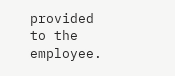provided to the employee.